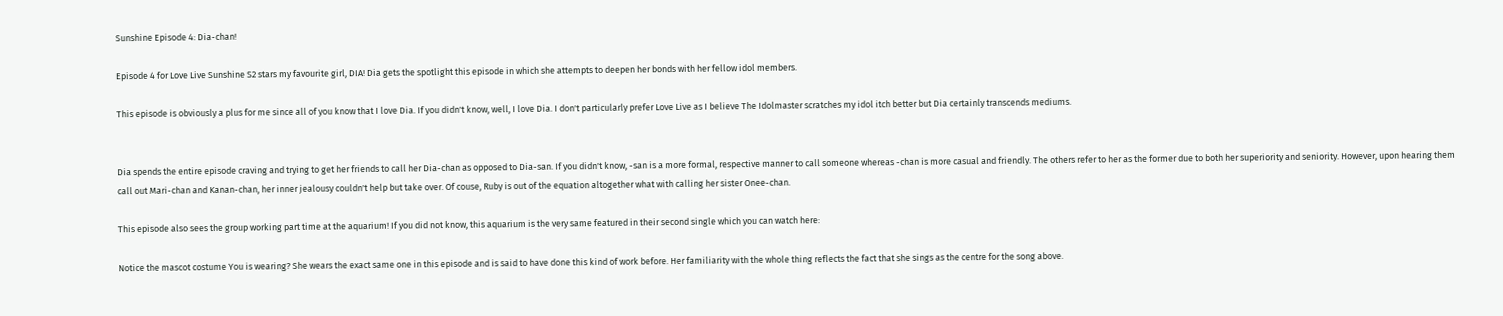Sunshine Episode 4: Dia-chan!

Episode 4 for Love Live Sunshine S2 stars my favourite girl, DIA! Dia gets the spotlight this episode in which she attempts to deepen her bonds with her fellow idol members.

This episode is obviously a plus for me since all of you know that I love Dia. If you didn't know, well, I love Dia. I don't particularly prefer Love Live as I believe The Idolmaster scratches my idol itch better but Dia certainly transcends mediums.


Dia spends the entire episode craving and trying to get her friends to call her Dia-chan as opposed to Dia-san. If you didn't know, -san is a more formal, respective manner to call someone whereas -chan is more casual and friendly. The others refer to her as the former due to both her superiority and seniority. However, upon hearing them call out Mari-chan and Kanan-chan, her inner jealousy couldn't help but take over. Of couse, Ruby is out of the equation altogether what with calling her sister Onee-chan.

This episode also sees the group working part time at the aquarium! If you did not know, this aquarium is the very same featured in their second single which you can watch here:

Notice the mascot costume You is wearing? She wears the exact same one in this episode and is said to have done this kind of work before. Her familiarity with the whole thing reflects the fact that she sings as the centre for the song above.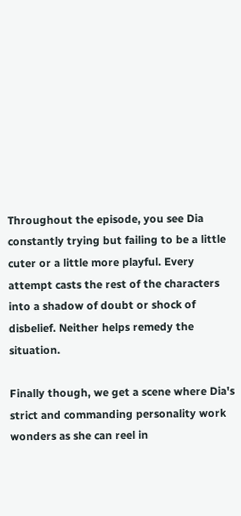Throughout the episode, you see Dia constantly trying but failing to be a little cuter or a little more playful. Every attempt casts the rest of the characters into a shadow of doubt or shock of disbelief. Neither helps remedy the situation.

Finally though, we get a scene where Dia's strict and commanding personality work wonders as she can reel in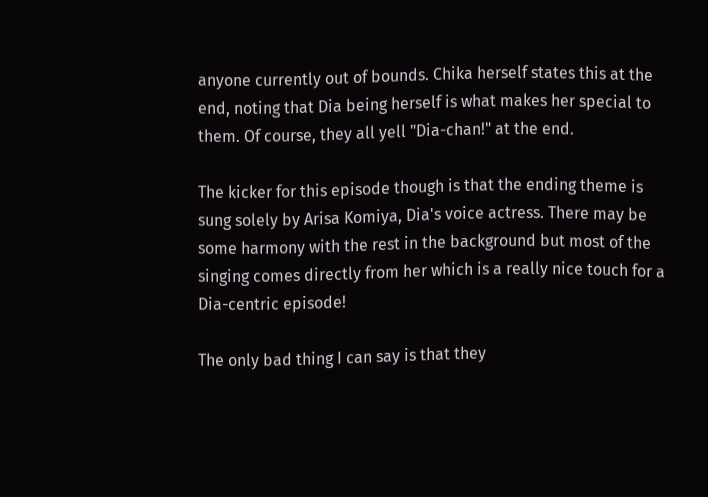anyone currently out of bounds. Chika herself states this at the end, noting that Dia being herself is what makes her special to them. Of course, they all yell "Dia-chan!" at the end.

The kicker for this episode though is that the ending theme is sung solely by Arisa Komiya, Dia's voice actress. There may be some harmony with the rest in the background but most of the singing comes directly from her which is a really nice touch for a Dia-centric episode!

The only bad thing I can say is that they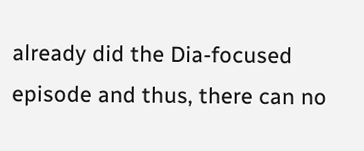already did the Dia-focused episode and thus, there can no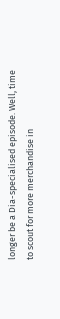longer be a Dia-specialised episode. Well, time to scout for more merchandise in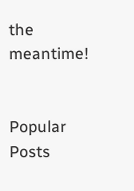the meantime!


Popular Posts